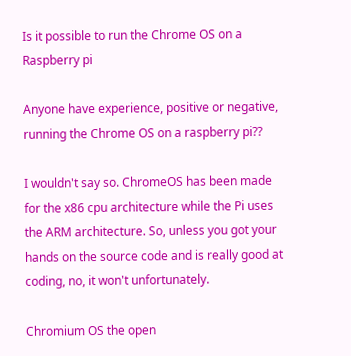Is it possible to run the Chrome OS on a Raspberry pi

Anyone have experience, positive or negative, running the Chrome OS on a raspberry pi??

I wouldn't say so. ChromeOS has been made for the x86 cpu architecture while the Pi uses the ARM architecture. So, unless you got your hands on the source code and is really good at coding, no, it won't unfortunately.

Chromium OS the open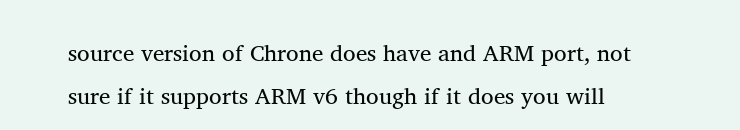source version of Chrone does have and ARM port, not sure if it supports ARM v6 though if it does you will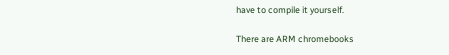have to compile it yourself.

There are ARM chromebooks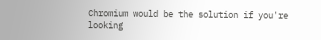Chromium would be the solution if you're looking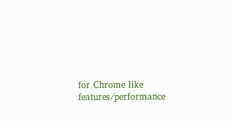for Chrome like features/performance